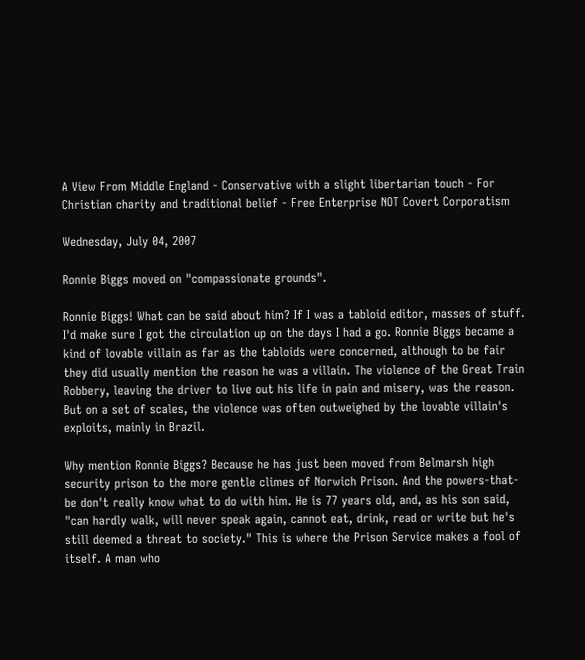A View From Middle England - Conservative with a slight libertarian touch - For Christian charity and traditional belief - Free Enterprise NOT Covert Corporatism

Wednesday, July 04, 2007

Ronnie Biggs moved on "compassionate grounds".

Ronnie Biggs! What can be said about him? If I was a tabloid editor, masses of stuff. I'd make sure I got the circulation up on the days I had a go. Ronnie Biggs became a kind of lovable villain as far as the tabloids were concerned, although to be fair they did usually mention the reason he was a villain. The violence of the Great Train Robbery, leaving the driver to live out his life in pain and misery, was the reason. But on a set of scales, the violence was often outweighed by the lovable villain's exploits, mainly in Brazil.

Why mention Ronnie Biggs? Because he has just been moved from Belmarsh high security prison to the more gentle climes of Norwich Prison. And the powers-that-be don't really know what to do with him. He is 77 years old, and, as his son said, "can hardly walk, will never speak again, cannot eat, drink, read or write but he's still deemed a threat to society." This is where the Prison Service makes a fool of itself. A man who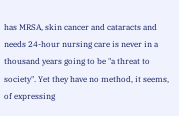has MRSA, skin cancer and cataracts and needs 24-hour nursing care is never in a thousand years going to be "a threat to society". Yet they have no method, it seems, of expressing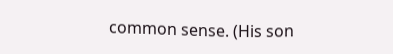common sense. (His son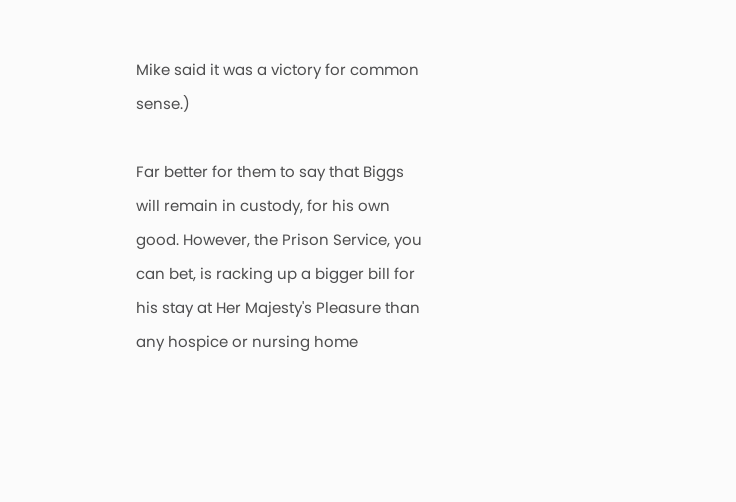Mike said it was a victory for common sense.)

Far better for them to say that Biggs will remain in custody, for his own good. However, the Prison Service, you can bet, is racking up a bigger bill for his stay at Her Majesty's Pleasure than any hospice or nursing home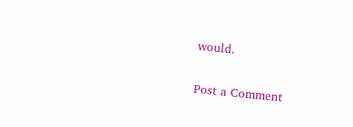would.


Post a Comment